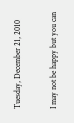Tuesday, December 21, 2010

I may not be happy but you can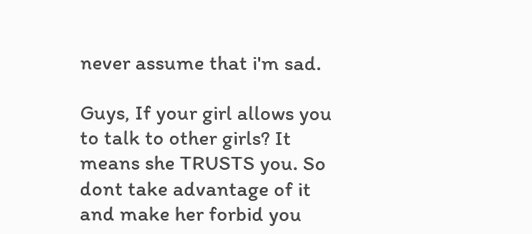never assume that i'm sad.

Guys, If your girl allows you to talk to other girls? It means she TRUSTS you. So dont take advantage of it and make her forbid you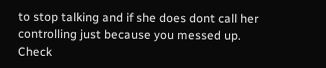to stop talking and if she does dont call her controlling just because you messed up.
Check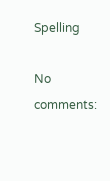Spelling

No comments: